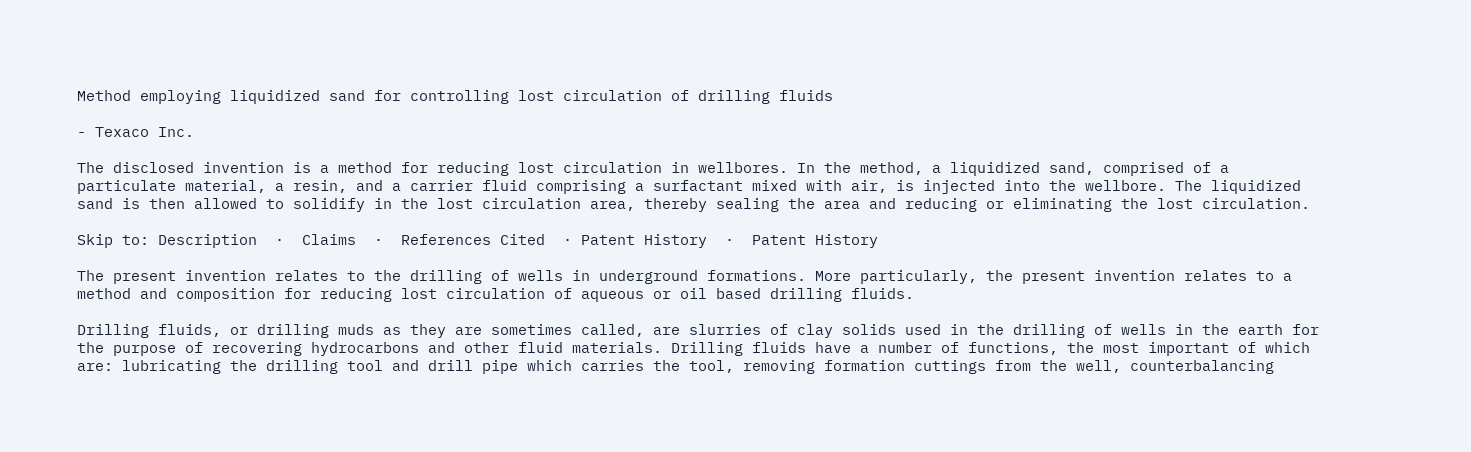Method employing liquidized sand for controlling lost circulation of drilling fluids

- Texaco Inc.

The disclosed invention is a method for reducing lost circulation in wellbores. In the method, a liquidized sand, comprised of a particulate material, a resin, and a carrier fluid comprising a surfactant mixed with air, is injected into the wellbore. The liquidized sand is then allowed to solidify in the lost circulation area, thereby sealing the area and reducing or eliminating the lost circulation.

Skip to: Description  ·  Claims  ·  References Cited  · Patent History  ·  Patent History

The present invention relates to the drilling of wells in underground formations. More particularly, the present invention relates to a method and composition for reducing lost circulation of aqueous or oil based drilling fluids.

Drilling fluids, or drilling muds as they are sometimes called, are slurries of clay solids used in the drilling of wells in the earth for the purpose of recovering hydrocarbons and other fluid materials. Drilling fluids have a number of functions, the most important of which are: lubricating the drilling tool and drill pipe which carries the tool, removing formation cuttings from the well, counterbalancing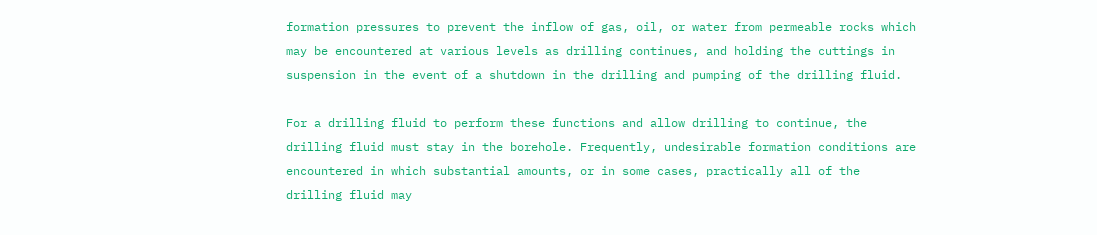formation pressures to prevent the inflow of gas, oil, or water from permeable rocks which may be encountered at various levels as drilling continues, and holding the cuttings in suspension in the event of a shutdown in the drilling and pumping of the drilling fluid.

For a drilling fluid to perform these functions and allow drilling to continue, the drilling fluid must stay in the borehole. Frequently, undesirable formation conditions are encountered in which substantial amounts, or in some cases, practically all of the drilling fluid may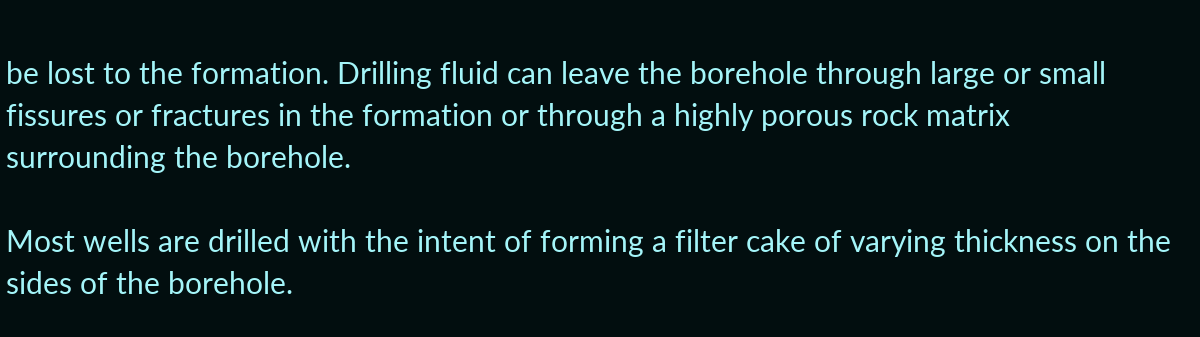be lost to the formation. Drilling fluid can leave the borehole through large or small fissures or fractures in the formation or through a highly porous rock matrix surrounding the borehole.

Most wells are drilled with the intent of forming a filter cake of varying thickness on the sides of the borehole.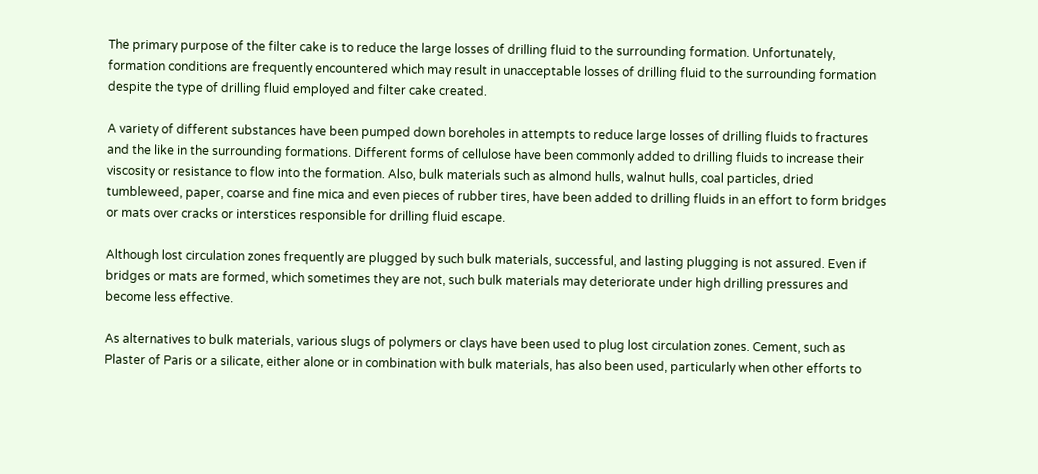The primary purpose of the filter cake is to reduce the large losses of drilling fluid to the surrounding formation. Unfortunately, formation conditions are frequently encountered which may result in unacceptable losses of drilling fluid to the surrounding formation despite the type of drilling fluid employed and filter cake created.

A variety of different substances have been pumped down boreholes in attempts to reduce large losses of drilling fluids to fractures and the like in the surrounding formations. Different forms of cellulose have been commonly added to drilling fluids to increase their viscosity or resistance to flow into the formation. Also, bulk materials such as almond hulls, walnut hulls, coal particles, dried tumbleweed, paper, coarse and fine mica and even pieces of rubber tires, have been added to drilling fluids in an effort to form bridges or mats over cracks or interstices responsible for drilling fluid escape.

Although lost circulation zones frequently are plugged by such bulk materials, successful, and lasting plugging is not assured. Even if bridges or mats are formed, which sometimes they are not, such bulk materials may deteriorate under high drilling pressures and become less effective.

As alternatives to bulk materials, various slugs of polymers or clays have been used to plug lost circulation zones. Cement, such as Plaster of Paris or a silicate, either alone or in combination with bulk materials, has also been used, particularly when other efforts to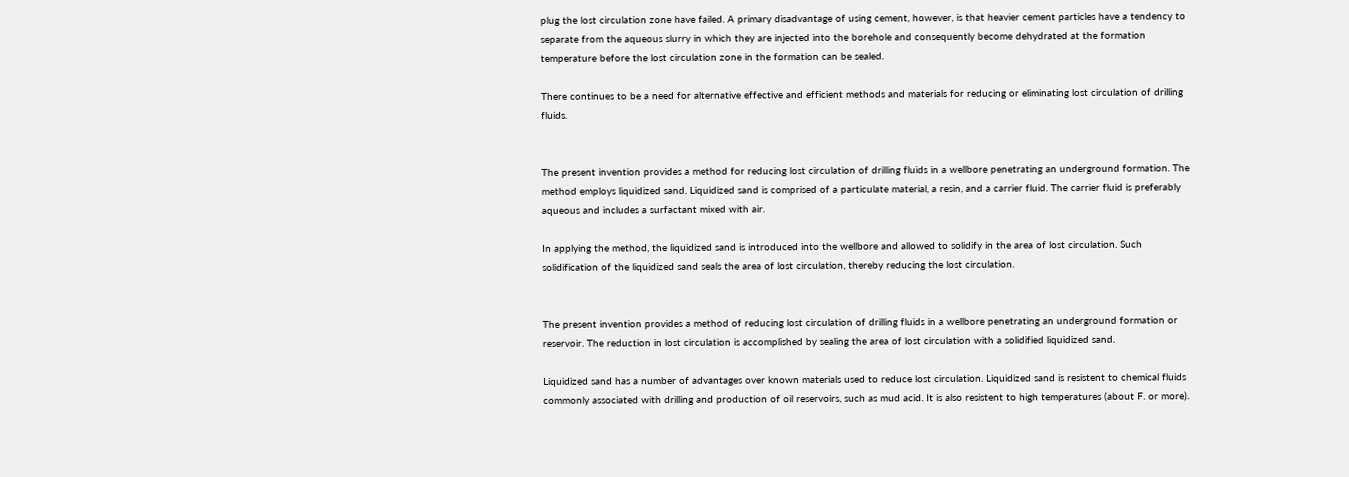plug the lost circulation zone have failed. A primary disadvantage of using cement, however, is that heavier cement particles have a tendency to separate from the aqueous slurry in which they are injected into the borehole and consequently become dehydrated at the formation temperature before the lost circulation zone in the formation can be sealed.

There continues to be a need for alternative effective and efficient methods and materials for reducing or eliminating lost circulation of drilling fluids.


The present invention provides a method for reducing lost circulation of drilling fluids in a wellbore penetrating an underground formation. The method employs liquidized sand. Liquidized sand is comprised of a particulate material, a resin, and a carrier fluid. The carrier fluid is preferably aqueous and includes a surfactant mixed with air.

In applying the method, the liquidized sand is introduced into the wellbore and allowed to solidify in the area of lost circulation. Such solidification of the liquidized sand seals the area of lost circulation, thereby reducing the lost circulation.


The present invention provides a method of reducing lost circulation of drilling fluids in a wellbore penetrating an underground formation or reservoir. The reduction in lost circulation is accomplished by sealing the area of lost circulation with a solidified liquidized sand.

Liquidized sand has a number of advantages over known materials used to reduce lost circulation. Liquidized sand is resistent to chemical fluids commonly associated with drilling and production of oil reservoirs, such as mud acid. It is also resistent to high temperatures (about F. or more).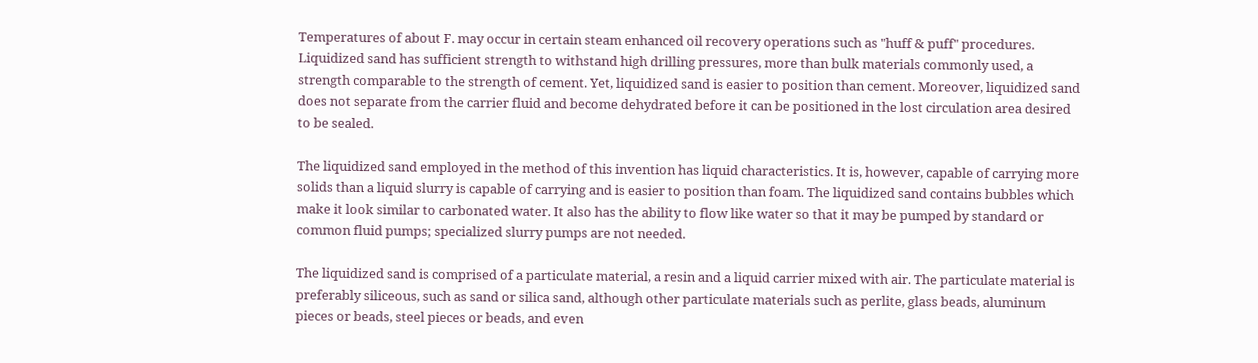Temperatures of about F. may occur in certain steam enhanced oil recovery operations such as "huff & puff" procedures. Liquidized sand has sufficient strength to withstand high drilling pressures, more than bulk materials commonly used, a strength comparable to the strength of cement. Yet, liquidized sand is easier to position than cement. Moreover, liquidized sand does not separate from the carrier fluid and become dehydrated before it can be positioned in the lost circulation area desired to be sealed.

The liquidized sand employed in the method of this invention has liquid characteristics. It is, however, capable of carrying more solids than a liquid slurry is capable of carrying and is easier to position than foam. The liquidized sand contains bubbles which make it look similar to carbonated water. It also has the ability to flow like water so that it may be pumped by standard or common fluid pumps; specialized slurry pumps are not needed.

The liquidized sand is comprised of a particulate material, a resin and a liquid carrier mixed with air. The particulate material is preferably siliceous, such as sand or silica sand, although other particulate materials such as perlite, glass beads, aluminum pieces or beads, steel pieces or beads, and even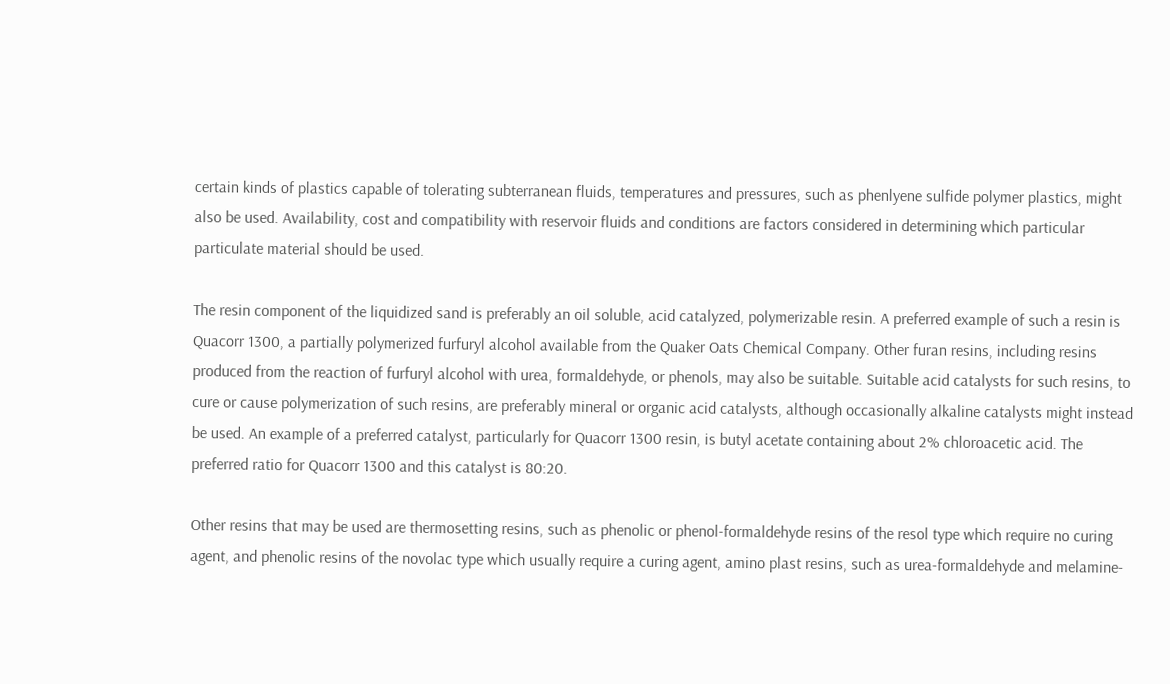certain kinds of plastics capable of tolerating subterranean fluids, temperatures and pressures, such as phenlyene sulfide polymer plastics, might also be used. Availability, cost and compatibility with reservoir fluids and conditions are factors considered in determining which particular particulate material should be used.

The resin component of the liquidized sand is preferably an oil soluble, acid catalyzed, polymerizable resin. A preferred example of such a resin is Quacorr 1300, a partially polymerized furfuryl alcohol available from the Quaker Oats Chemical Company. Other furan resins, including resins produced from the reaction of furfuryl alcohol with urea, formaldehyde, or phenols, may also be suitable. Suitable acid catalysts for such resins, to cure or cause polymerization of such resins, are preferably mineral or organic acid catalysts, although occasionally alkaline catalysts might instead be used. An example of a preferred catalyst, particularly for Quacorr 1300 resin, is butyl acetate containing about 2% chloroacetic acid. The preferred ratio for Quacorr 1300 and this catalyst is 80:20.

Other resins that may be used are thermosetting resins, such as phenolic or phenol-formaldehyde resins of the resol type which require no curing agent, and phenolic resins of the novolac type which usually require a curing agent, amino plast resins, such as urea-formaldehyde and melamine-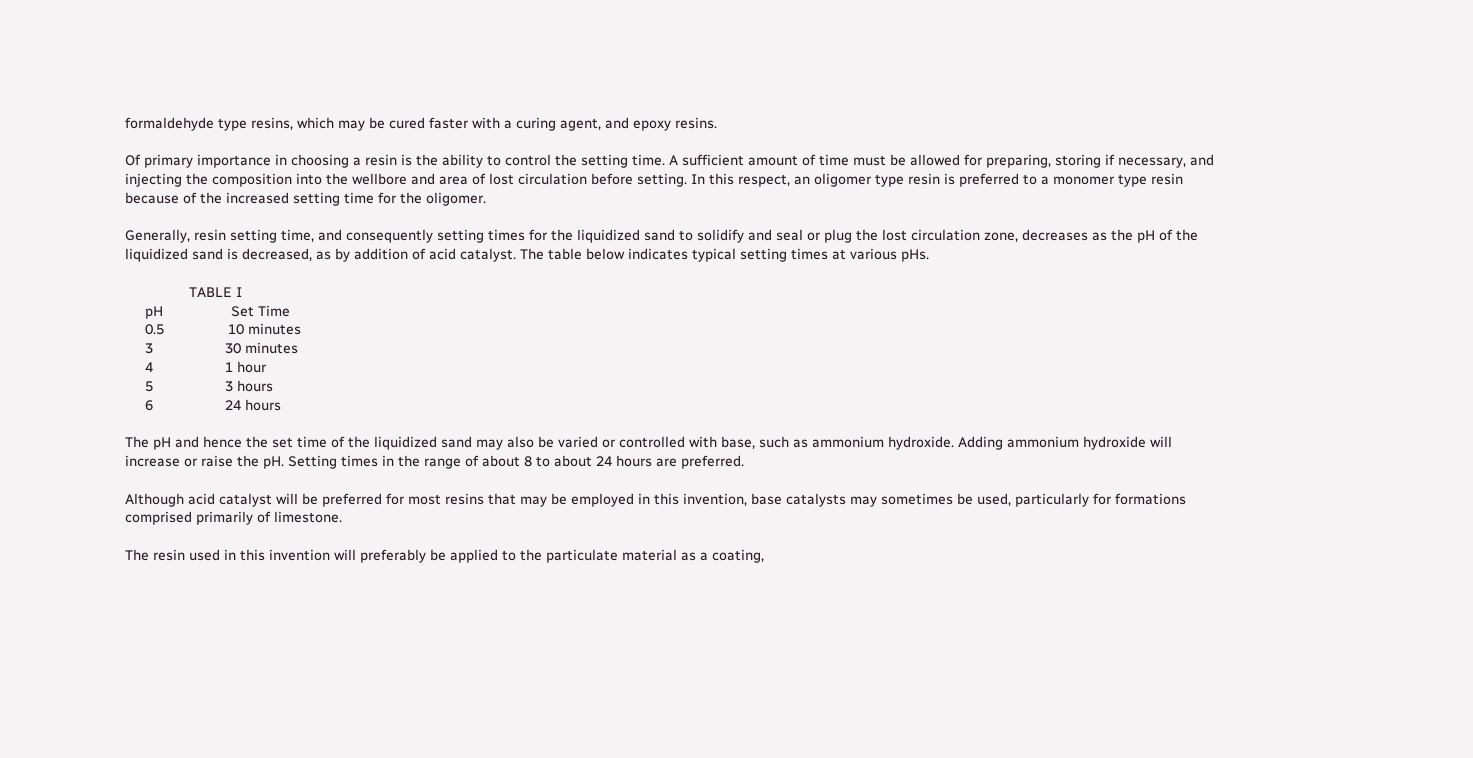formaldehyde type resins, which may be cured faster with a curing agent, and epoxy resins.

Of primary importance in choosing a resin is the ability to control the setting time. A sufficient amount of time must be allowed for preparing, storing if necessary, and injecting the composition into the wellbore and area of lost circulation before setting. In this respect, an oligomer type resin is preferred to a monomer type resin because of the increased setting time for the oligomer.

Generally, resin setting time, and consequently setting times for the liquidized sand to solidify and seal or plug the lost circulation zone, decreases as the pH of the liquidized sand is decreased, as by addition of acid catalyst. The table below indicates typical setting times at various pHs.

                TABLE I
     pH                 Set Time
     0.5                10 minutes
     3                  30 minutes
     4                  1 hour
     5                  3 hours
     6                  24 hours

The pH and hence the set time of the liquidized sand may also be varied or controlled with base, such as ammonium hydroxide. Adding ammonium hydroxide will increase or raise the pH. Setting times in the range of about 8 to about 24 hours are preferred.

Although acid catalyst will be preferred for most resins that may be employed in this invention, base catalysts may sometimes be used, particularly for formations comprised primarily of limestone.

The resin used in this invention will preferably be applied to the particulate material as a coating,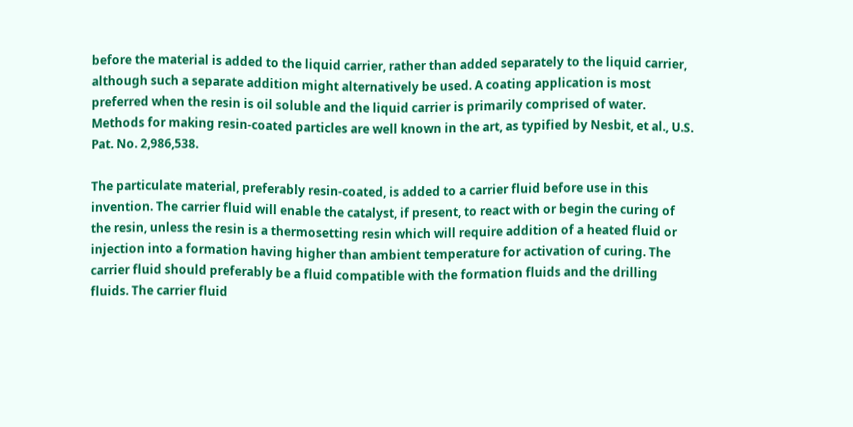before the material is added to the liquid carrier, rather than added separately to the liquid carrier, although such a separate addition might alternatively be used. A coating application is most preferred when the resin is oil soluble and the liquid carrier is primarily comprised of water. Methods for making resin-coated particles are well known in the art, as typified by Nesbit, et al., U.S. Pat. No. 2,986,538.

The particulate material, preferably resin-coated, is added to a carrier fluid before use in this invention. The carrier fluid will enable the catalyst, if present, to react with or begin the curing of the resin, unless the resin is a thermosetting resin which will require addition of a heated fluid or injection into a formation having higher than ambient temperature for activation of curing. The carrier fluid should preferably be a fluid compatible with the formation fluids and the drilling fluids. The carrier fluid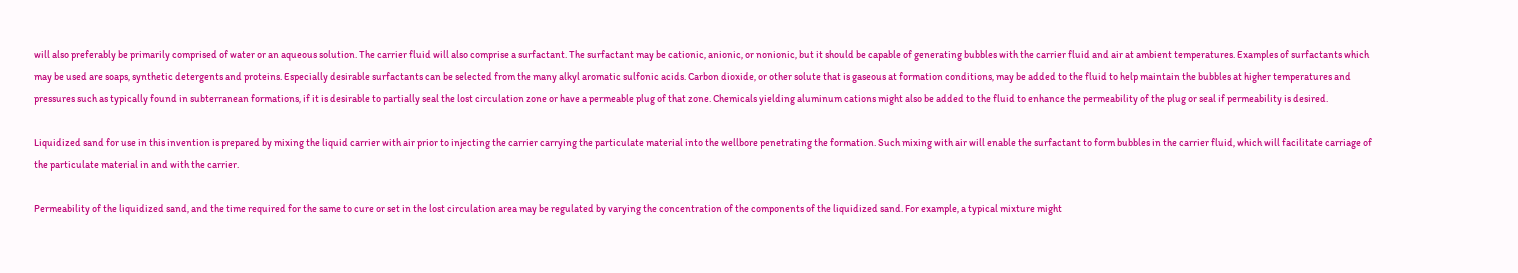will also preferably be primarily comprised of water or an aqueous solution. The carrier fluid will also comprise a surfactant. The surfactant may be cationic, anionic, or nonionic, but it should be capable of generating bubbles with the carrier fluid and air at ambient temperatures. Examples of surfactants which may be used are soaps, synthetic detergents and proteins. Especially desirable surfactants can be selected from the many alkyl aromatic sulfonic acids. Carbon dioxide, or other solute that is gaseous at formation conditions, may be added to the fluid to help maintain the bubbles at higher temperatures and pressures such as typically found in subterranean formations, if it is desirable to partially seal the lost circulation zone or have a permeable plug of that zone. Chemicals yielding aluminum cations might also be added to the fluid to enhance the permeability of the plug or seal if permeability is desired.

Liquidized sand for use in this invention is prepared by mixing the liquid carrier with air prior to injecting the carrier carrying the particulate material into the wellbore penetrating the formation. Such mixing with air will enable the surfactant to form bubbles in the carrier fluid, which will facilitate carriage of the particulate material in and with the carrier.

Permeability of the liquidized sand, and the time required for the same to cure or set in the lost circulation area may be regulated by varying the concentration of the components of the liquidized sand. For example, a typical mixture might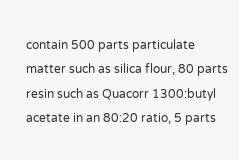contain 500 parts particulate matter such as silica flour, 80 parts resin such as Quacorr 1300:butyl acetate in an 80:20 ratio, 5 parts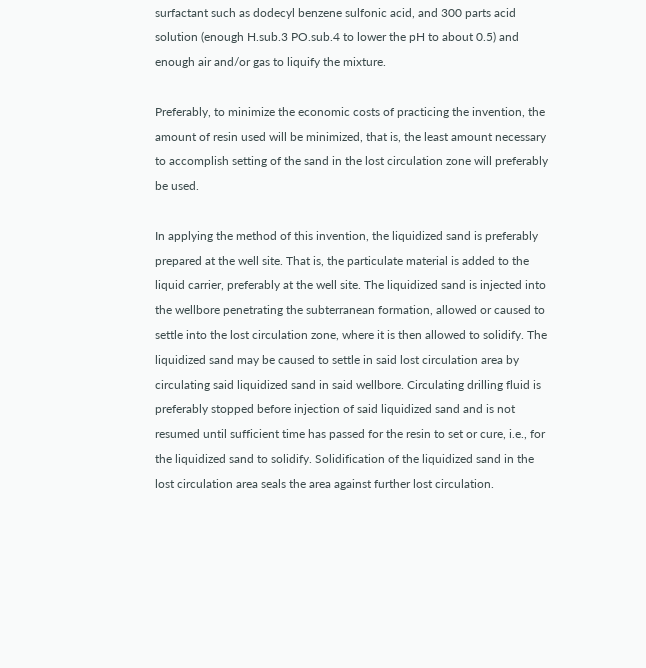surfactant such as dodecyl benzene sulfonic acid, and 300 parts acid solution (enough H.sub.3 PO.sub.4 to lower the pH to about 0.5) and enough air and/or gas to liquify the mixture.

Preferably, to minimize the economic costs of practicing the invention, the amount of resin used will be minimized, that is, the least amount necessary to accomplish setting of the sand in the lost circulation zone will preferably be used.

In applying the method of this invention, the liquidized sand is preferably prepared at the well site. That is, the particulate material is added to the liquid carrier, preferably at the well site. The liquidized sand is injected into the wellbore penetrating the subterranean formation, allowed or caused to settle into the lost circulation zone, where it is then allowed to solidify. The liquidized sand may be caused to settle in said lost circulation area by circulating said liquidized sand in said wellbore. Circulating drilling fluid is preferably stopped before injection of said liquidized sand and is not resumed until sufficient time has passed for the resin to set or cure, i.e., for the liquidized sand to solidify. Solidification of the liquidized sand in the lost circulation area seals the area against further lost circulation.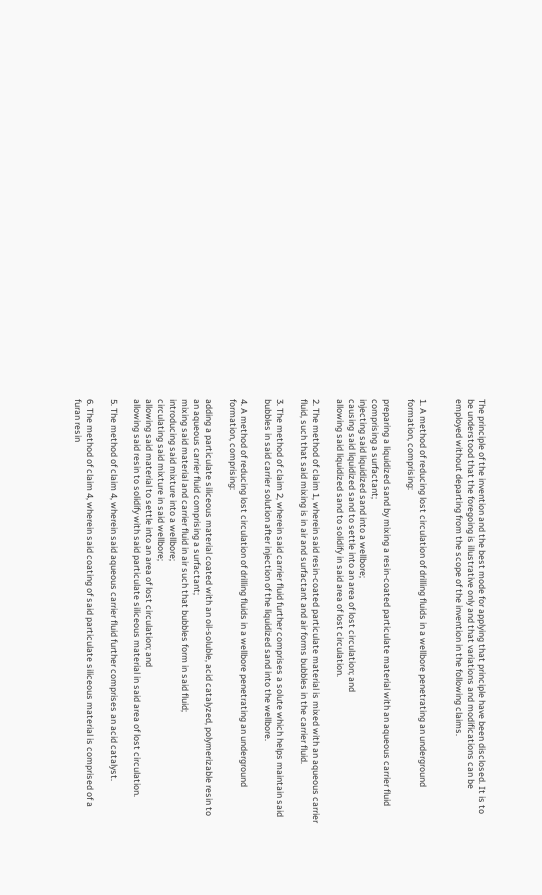The principle of the invention and the best mode for applying that principle have been disclosed. It is to be understood that the foregoing is illustrative only and that variations and modifications can be employed without departing from the scope of the invention in the following claims.


1. A method of reducing lost circulation of drilling fluids in a wellbore penetrating an underground formation, comprising:

preparing a liquidized sand by mixing a resin-coated particulate material with an aqueous carrier fluid comprising a surfactant;
injecting said liquidized sand into a wellbore;
causing said liquidized sand to settle into an area of lost circulation; and
allowing said liquidized sand to solidify in said area of lost circulation.

2. The method of claim 1, wherein said resin-coated particulate material is mixed with an aqueous carrier fluid, such that said mixing is in air and surfactant and air forms bubbles in the carrier fluid.

3. The method of claim 2, wherein said carrier fluid further comprises a solute which helps maintain said bubbles in said carrier solution after injection of the liquidized sand into the wellbore.

4. A method of reducing lost circulation of drilling fluids in a wellbore penetrating an underground formation, comprising:

adding a particulate siliceous material coated with an oil-soluble, acid catalyzed, polymerizable resin to an aqueous carrier fluid comprising a surfactant;
mixing said material and carrier fluid in air such that bubbles form in said fluid;
introducing said mixture into a wellbore;
circulating said mixture in said wellbore;
allowing said material to settle into an area of lost circulation; and
allowing said resin to solidify with said particulate siliceous material in said area of lost circulation.

5. The method of claim 4, wherein said aqueous carrier fluid further comprises an acid catalyst.

6. The method of claim 4, wherein said coating of said particulate siliceous material is comprised of a furan resin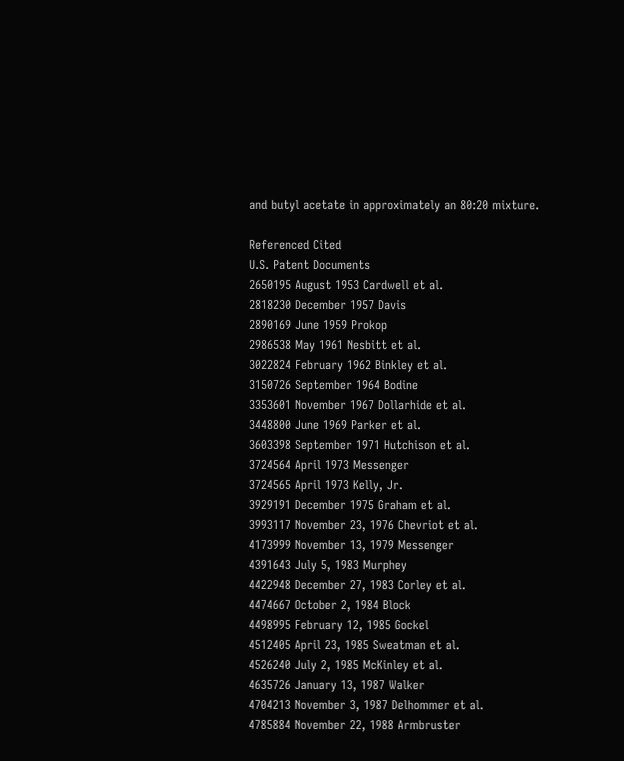and butyl acetate in approximately an 80:20 mixture.

Referenced Cited
U.S. Patent Documents
2650195 August 1953 Cardwell et al.
2818230 December 1957 Davis
2890169 June 1959 Prokop
2986538 May 1961 Nesbitt et al.
3022824 February 1962 Binkley et al.
3150726 September 1964 Bodine
3353601 November 1967 Dollarhide et al.
3448800 June 1969 Parker et al.
3603398 September 1971 Hutchison et al.
3724564 April 1973 Messenger
3724565 April 1973 Kelly, Jr.
3929191 December 1975 Graham et al.
3993117 November 23, 1976 Chevriot et al.
4173999 November 13, 1979 Messenger
4391643 July 5, 1983 Murphey
4422948 December 27, 1983 Corley et al.
4474667 October 2, 1984 Block
4498995 February 12, 1985 Gockel
4512405 April 23, 1985 Sweatman et al.
4526240 July 2, 1985 McKinley et al.
4635726 January 13, 1987 Walker
4704213 November 3, 1987 Delhommer et al.
4785884 November 22, 1988 Armbruster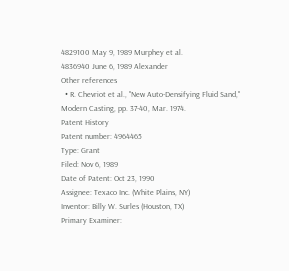4829100 May 9, 1989 Murphey et al.
4836940 June 6, 1989 Alexander
Other references
  • R. Chevriot et al., "New Auto-Densifying Fluid Sand," Modern Casting, pp. 37-40, Mar. 1974.
Patent History
Patent number: 4964465
Type: Grant
Filed: Nov 6, 1989
Date of Patent: Oct 23, 1990
Assignee: Texaco Inc. (White Plains, NY)
Inventor: Billy W. Surles (Houston, TX)
Primary Examiner: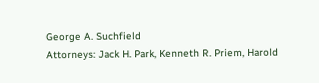George A. Suchfield
Attorneys: Jack H. Park, Kenneth R. Priem, Harold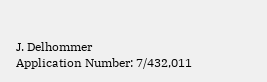J. Delhommer
Application Number: 7/432,011